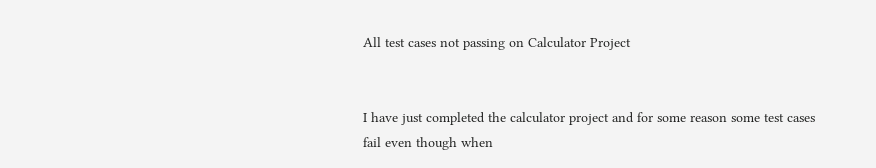All test cases not passing on Calculator Project


I have just completed the calculator project and for some reason some test cases fail even though when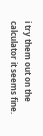i try them out on the calculator it seems fine.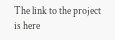The link to the project is here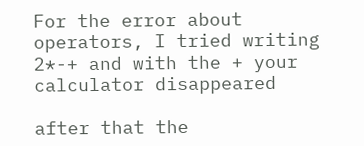For the error about operators, I tried writing 2*-+ and with the + your calculator disappeared

after that the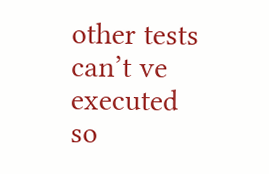other tests can’t ve executed so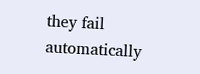they fail automatically